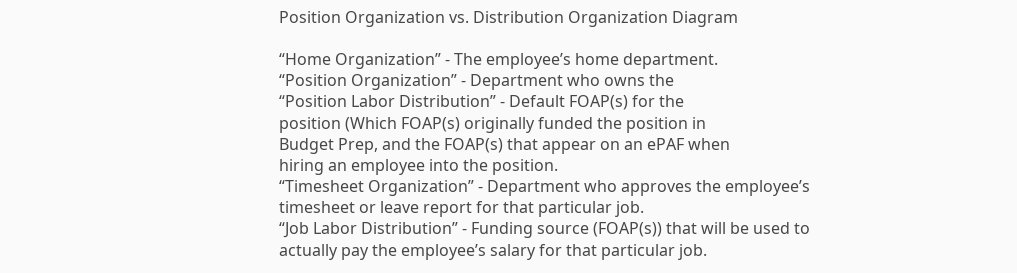Position Organization vs. Distribution Organization Diagram

“Home Organization” - The employee’s home department.
“Position Organization” - Department who owns the
“Position Labor Distribution” - Default FOAP(s) for the
position (Which FOAP(s) originally funded the position in
Budget Prep, and the FOAP(s) that appear on an ePAF when
hiring an employee into the position.
“Timesheet Organization” - Department who approves the employee’s
timesheet or leave report for that particular job.
“Job Labor Distribution” - Funding source (FOAP(s)) that will be used to
actually pay the employee’s salary for that particular job.